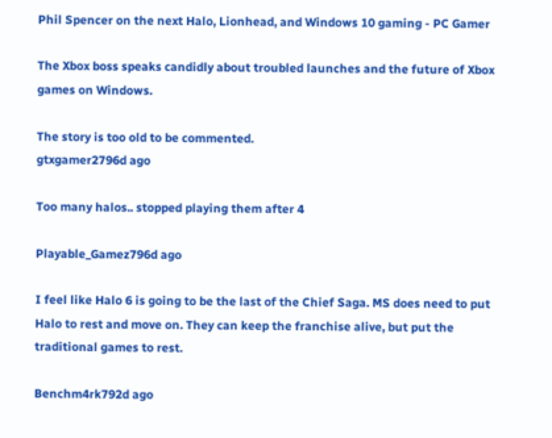Phil Spencer on the next Halo, Lionhead, and Windows 10 gaming - PC Gamer

The Xbox boss speaks candidly about troubled launches and the future of Xbox games on Windows.

The story is too old to be commented.
gtxgamer2796d ago

Too many halos.. stopped playing them after 4

Playable_Gamez796d ago

I feel like Halo 6 is going to be the last of the Chief Saga. MS does need to put Halo to rest and move on. They can keep the franchise alive, but put the traditional games to rest.

Benchm4rk792d ago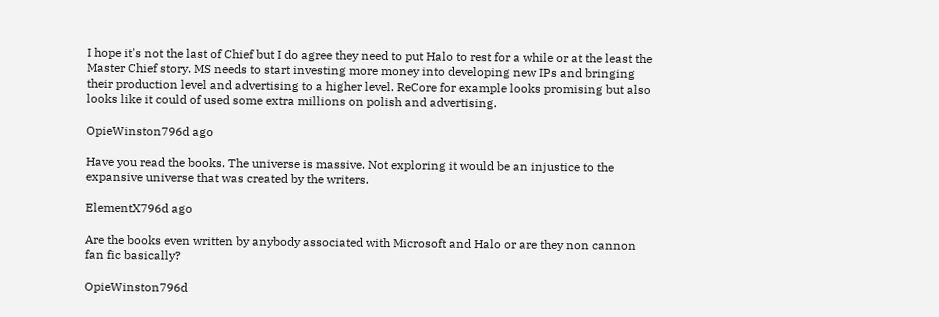I hope it's not the last of Chief but I do agree they need to put Halo to rest for a while or at the least the Master Chief story. MS needs to start investing more money into developing new IPs and bringing their production level and advertising to a higher level. ReCore for example looks promising but also looks like it could of used some extra millions on polish and advertising.

OpieWinston796d ago

Have you read the books. The universe is massive. Not exploring it would be an injustice to the expansive universe that was created by the writers.

ElementX796d ago

Are the books even written by anybody associated with Microsoft and Halo or are they non cannon fan fic basically?

OpieWinston796d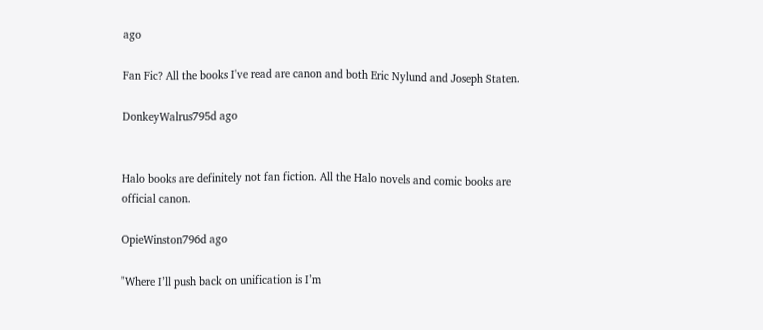ago

Fan Fic? All the books I've read are canon and both Eric Nylund and Joseph Staten.

DonkeyWalrus795d ago


Halo books are definitely not fan fiction. All the Halo novels and comic books are official canon.

OpieWinston796d ago

"Where I’ll push back on unification is I’m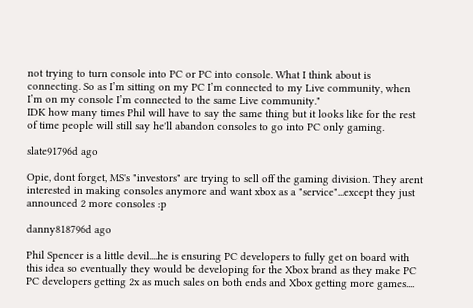not trying to turn console into PC or PC into console. What I think about is connecting. So as I’m sitting on my PC I’m connected to my Live community, when I’m on my console I’m connected to the same Live community."
IDK how many times Phil will have to say the same thing but it looks like for the rest of time people will still say he'll abandon consoles to go into PC only gaming.

slate91796d ago

Opie, dont forget, MS's "investors" are trying to sell off the gaming division. They arent interested in making consoles anymore and want xbox as a "service"...except they just announced 2 more consoles :p

danny818796d ago

Phil Spencer is a little devil....he is ensuring PC developers to fully get on board with this idea so eventually they would be developing for the Xbox brand as they make PC PC developers getting 2x as much sales on both ends and Xbox getting more games....